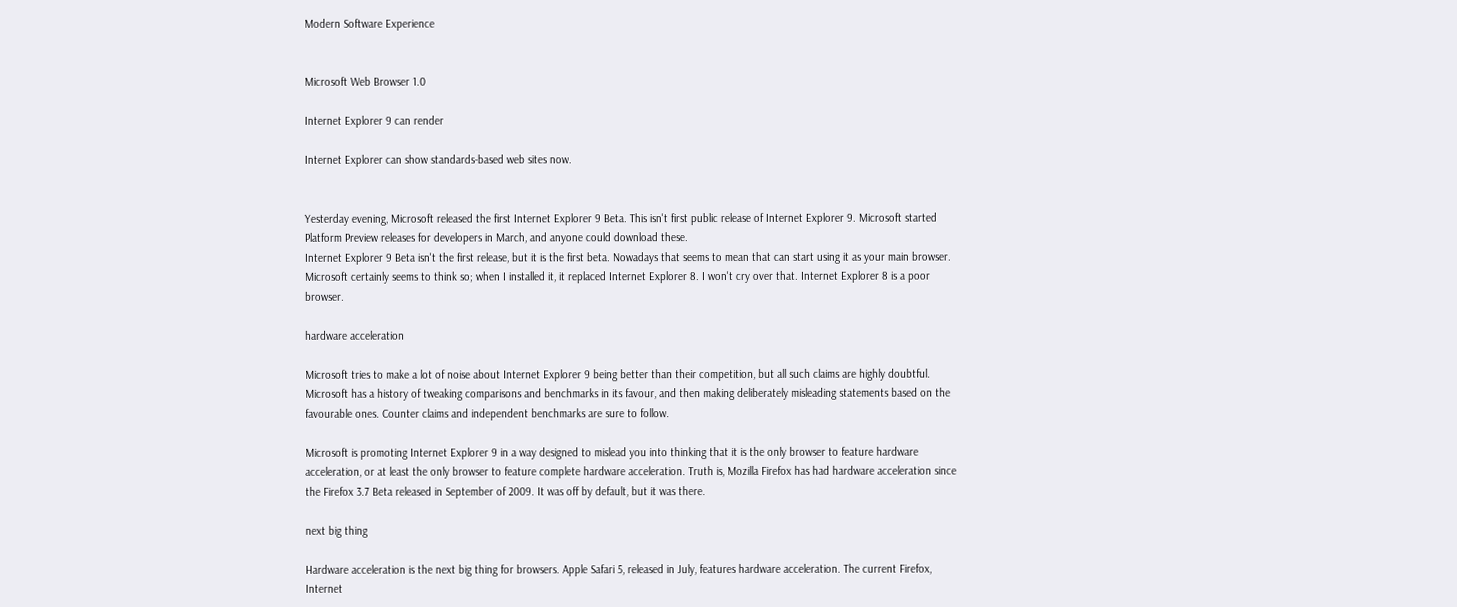Modern Software Experience


Microsoft Web Browser 1.0

Internet Explorer 9 can render

Internet Explorer can show standards-based web sites now.


Yesterday evening, Microsoft released the first Internet Explorer 9 Beta. This isn't first public release of Internet Explorer 9. Microsoft started Platform Preview releases for developers in March, and anyone could download these.
Internet Explorer 9 Beta isn't the first release, but it is the first beta. Nowadays that seems to mean that can start using it as your main browser. Microsoft certainly seems to think so; when I installed it, it replaced Internet Explorer 8. I won't cry over that. Internet Explorer 8 is a poor browser.

hardware acceleration

Microsoft tries to make a lot of noise about Internet Explorer 9 being better than their competition, but all such claims are highly doubtful. Microsoft has a history of tweaking comparisons and benchmarks in its favour, and then making deliberately misleading statements based on the favourable ones. Counter claims and independent benchmarks are sure to follow.

Microsoft is promoting Internet Explorer 9 in a way designed to mislead you into thinking that it is the only browser to feature hardware acceleration, or at least the only browser to feature complete hardware acceleration. Truth is, Mozilla Firefox has had hardware acceleration since the Firefox 3.7 Beta released in September of 2009. It was off by default, but it was there.

next big thing

Hardware acceleration is the next big thing for browsers. Apple Safari 5, released in July, features hardware acceleration. The current Firefox, Internet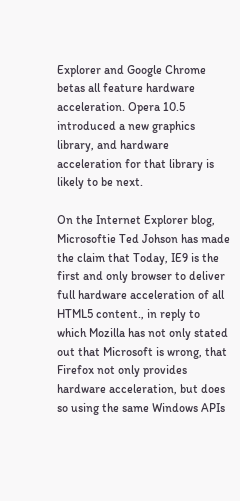Explorer and Google Chrome betas all feature hardware acceleration. Opera 10.5 introduced a new graphics library, and hardware acceleration for that library is likely to be next.

On the Internet Explorer blog, Microsoftie Ted Johson has made the claim that Today, IE9 is the first and only browser to deliver full hardware acceleration of all HTML5 content., in reply to which Mozilla has not only stated out that Microsoft is wrong, that Firefox not only provides hardware acceleration, but does so using the same Windows APIs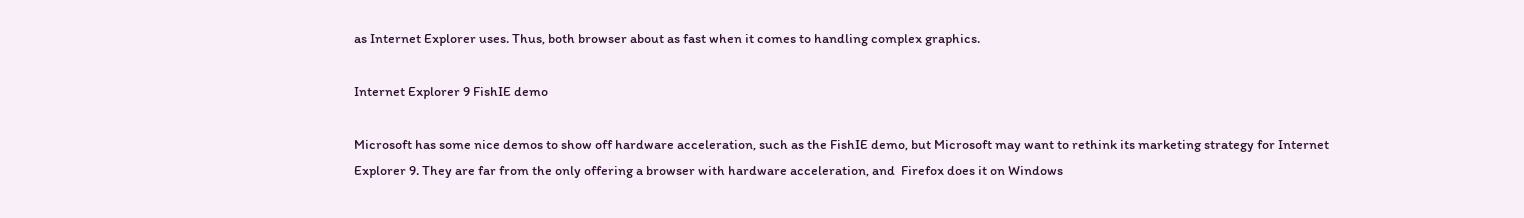as Internet Explorer uses. Thus, both browser about as fast when it comes to handling complex graphics.

Internet Explorer 9 FishIE demo

Microsoft has some nice demos to show off hardware acceleration, such as the FishIE demo, but Microsoft may want to rethink its marketing strategy for Internet Explorer 9. They are far from the only offering a browser with hardware acceleration, and  Firefox does it on Windows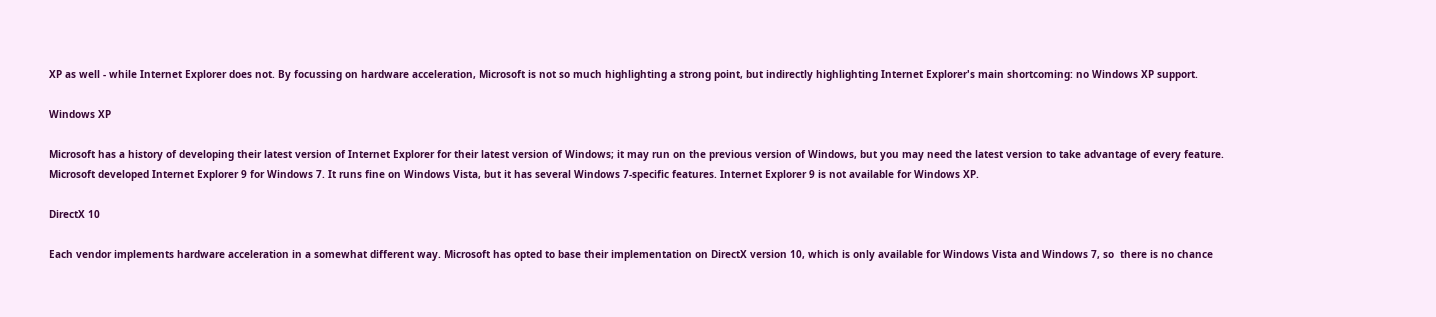XP as well - while Internet Explorer does not. By focussing on hardware acceleration, Microsoft is not so much highlighting a strong point, but indirectly highlighting Internet Explorer's main shortcoming: no Windows XP support.

Windows XP

Microsoft has a history of developing their latest version of Internet Explorer for their latest version of Windows; it may run on the previous version of Windows, but you may need the latest version to take advantage of every feature.
Microsoft developed Internet Explorer 9 for Windows 7. It runs fine on Windows Vista, but it has several Windows 7-specific features. Internet Explorer 9 is not available for Windows XP.

DirectX 10

Each vendor implements hardware acceleration in a somewhat different way. Microsoft has opted to base their implementation on DirectX version 10, which is only available for Windows Vista and Windows 7, so  there is no chance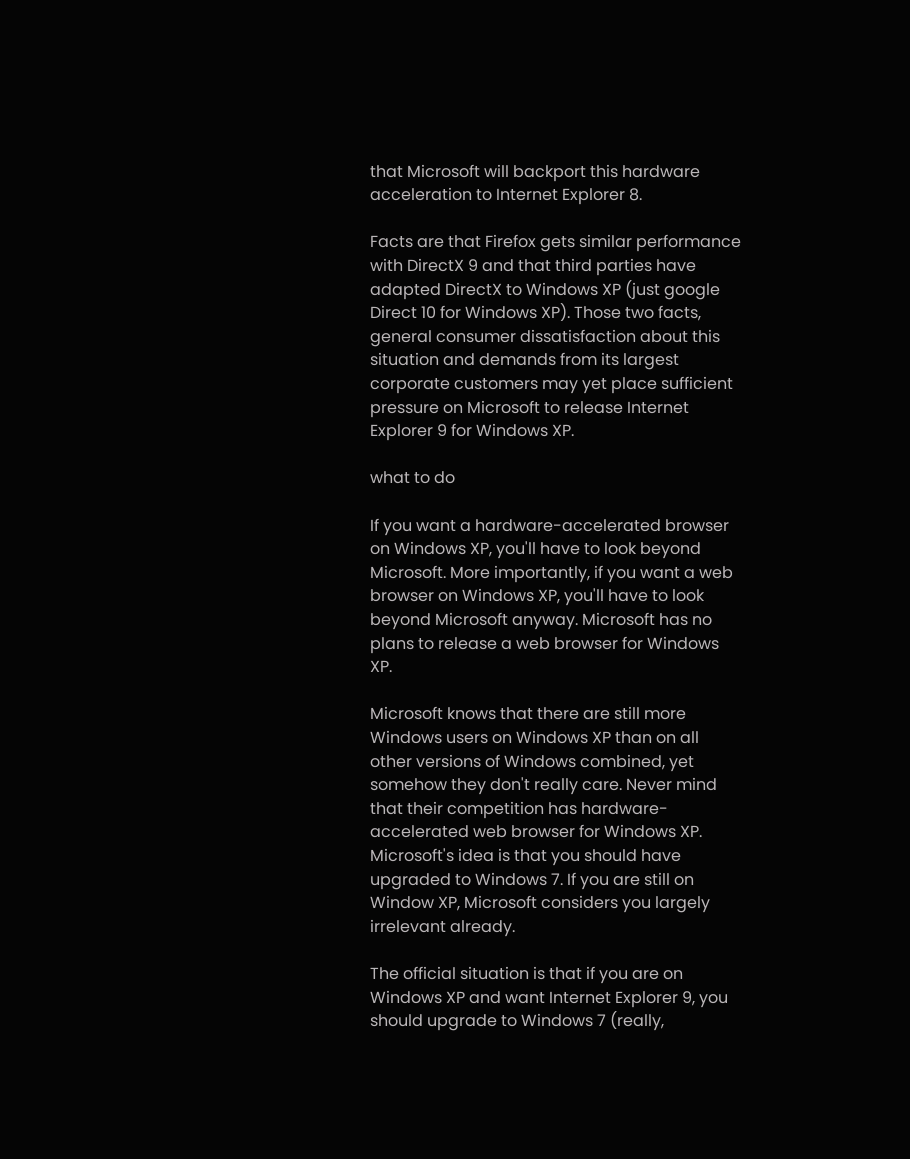that Microsoft will backport this hardware acceleration to Internet Explorer 8.

Facts are that Firefox gets similar performance with DirectX 9 and that third parties have adapted DirectX to Windows XP (just google Direct 10 for Windows XP). Those two facts, general consumer dissatisfaction about this situation and demands from its largest corporate customers may yet place sufficient pressure on Microsoft to release Internet Explorer 9 for Windows XP.

what to do

If you want a hardware-accelerated browser on Windows XP, you'll have to look beyond Microsoft. More importantly, if you want a web browser on Windows XP, you'll have to look beyond Microsoft anyway. Microsoft has no plans to release a web browser for Windows XP.

Microsoft knows that there are still more Windows users on Windows XP than on all other versions of Windows combined, yet somehow they don't really care. Never mind that their competition has hardware-accelerated web browser for Windows XP. Microsoft's idea is that you should have upgraded to Windows 7. If you are still on Window XP, Microsoft considers you largely irrelevant already.

The official situation is that if you are on Windows XP and want Internet Explorer 9, you should upgrade to Windows 7 (really,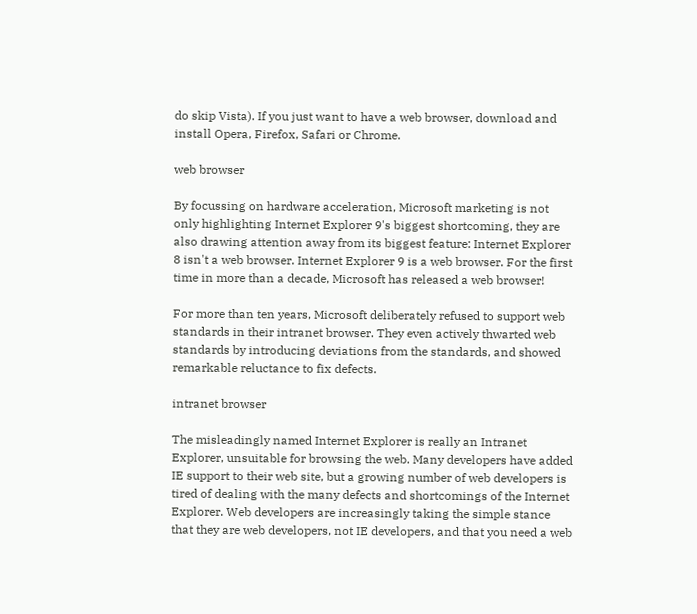do skip Vista). If you just want to have a web browser, download and install Opera, Firefox, Safari or Chrome.

web browser

By focussing on hardware acceleration, Microsoft marketing is not only highlighting Internet Explorer 9's biggest shortcoming, they are also drawing attention away from its biggest feature: Internet Explorer 8 isn't a web browser. Internet Explorer 9 is a web browser. For the first time in more than a decade, Microsoft has released a web browser!

For more than ten years, Microsoft deliberately refused to support web standards in their intranet browser. They even actively thwarted web standards by introducing deviations from the standards, and showed remarkable reluctance to fix defects.

intranet browser

The misleadingly named Internet Explorer is really an Intranet Explorer, unsuitable for browsing the web. Many developers have added IE support to their web site, but a growing number of web developers is tired of dealing with the many defects and shortcomings of the Internet Explorer. Web developers are increasingly taking the simple stance that they are web developers, not IE developers, and that you need a web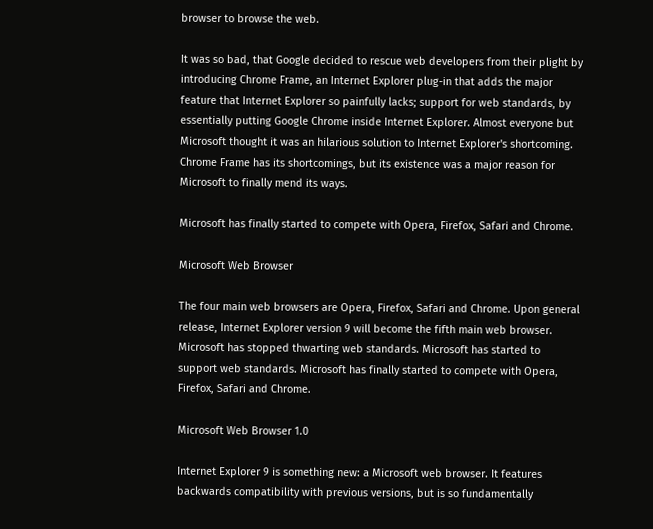browser to browse the web.

It was so bad, that Google decided to rescue web developers from their plight by introducing Chrome Frame, an Internet Explorer plug-in that adds the major feature that Internet Explorer so painfully lacks; support for web standards, by essentially putting Google Chrome inside Internet Explorer. Almost everyone but Microsoft thought it was an hilarious solution to Internet Explorer's shortcoming. Chrome Frame has its shortcomings, but its existence was a major reason for Microsoft to finally mend its ways.

Microsoft has finally started to compete with Opera, Firefox, Safari and Chrome.

Microsoft Web Browser

The four main web browsers are Opera, Firefox, Safari and Chrome. Upon general release, Internet Explorer version 9 will become the fifth main web browser. Microsoft has stopped thwarting web standards. Microsoft has started to support web standards. Microsoft has finally started to compete with Opera, Firefox, Safari and Chrome.

Microsoft Web Browser 1.0

Internet Explorer 9 is something new: a Microsoft web browser. It features backwards compatibility with previous versions, but is so fundamentally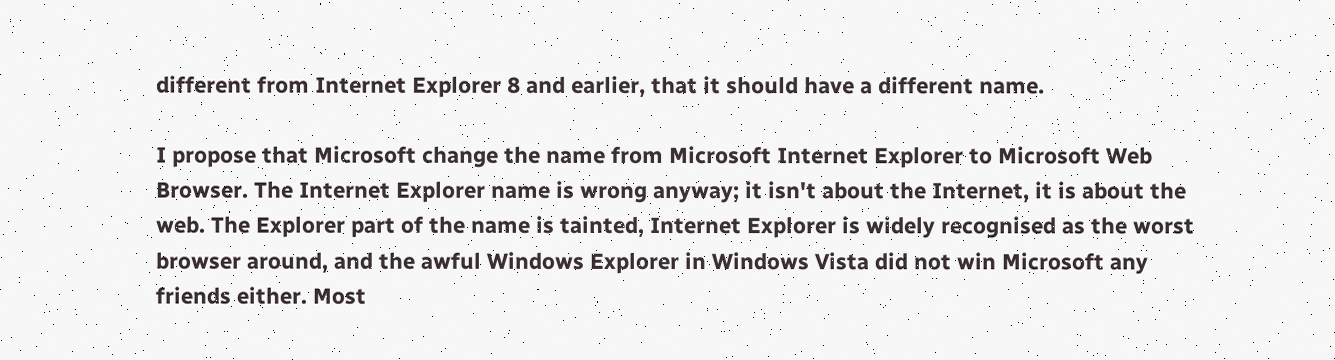different from Internet Explorer 8 and earlier, that it should have a different name.

I propose that Microsoft change the name from Microsoft Internet Explorer to Microsoft Web Browser. The Internet Explorer name is wrong anyway; it isn't about the Internet, it is about the web. The Explorer part of the name is tainted, Internet Explorer is widely recognised as the worst browser around, and the awful Windows Explorer in Windows Vista did not win Microsoft any friends either. Most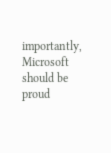importantly, Microsoft should be proud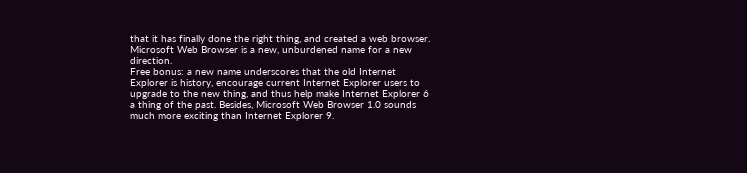that it has finally done the right thing, and created a web browser. Microsoft Web Browser is a new, unburdened name for a new direction.
Free bonus: a new name underscores that the old Internet Explorer is history, encourage current Internet Explorer users to upgrade to the new thing, and thus help make Internet Explorer 6 a thing of the past. Besides, Microsoft Web Browser 1.0 sounds much more exciting than Internet Explorer 9.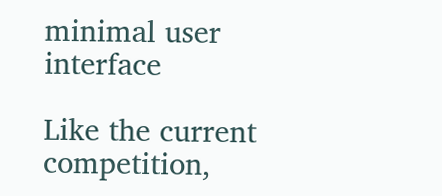minimal user interface

Like the current competition,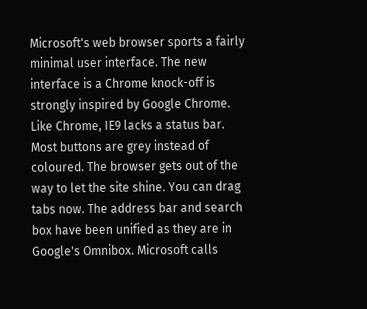Microsoft's web browser sports a fairly minimal user interface. The new interface is a Chrome knock-off is strongly inspired by Google Chrome. Like Chrome, IE9 lacks a status bar. Most buttons are grey instead of coloured. The browser gets out of the way to let the site shine. You can drag tabs now. The address bar and search box have been unified as they are in Google's Omnibox. Microsoft calls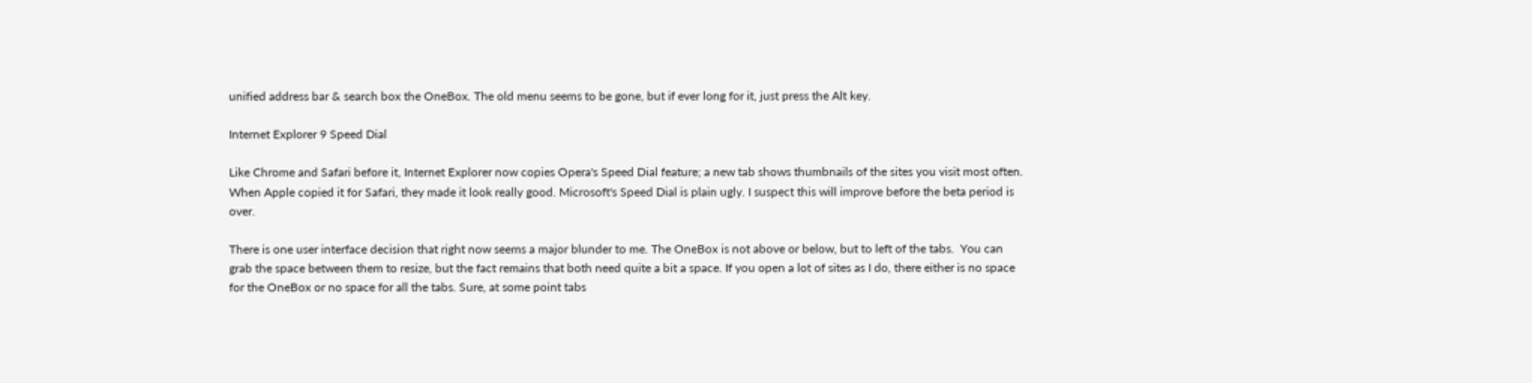unified address bar & search box the OneBox. The old menu seems to be gone, but if ever long for it, just press the Alt key.

Internet Explorer 9 Speed Dial

Like Chrome and Safari before it, Internet Explorer now copies Opera's Speed Dial feature; a new tab shows thumbnails of the sites you visit most often. When Apple copied it for Safari, they made it look really good. Microsoft's Speed Dial is plain ugly. I suspect this will improve before the beta period is over.

There is one user interface decision that right now seems a major blunder to me. The OneBox is not above or below, but to left of the tabs.  You can grab the space between them to resize, but the fact remains that both need quite a bit a space. If you open a lot of sites as I do, there either is no space for the OneBox or no space for all the tabs. Sure, at some point tabs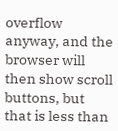overflow anyway, and the browser will then show scroll buttons, but that is less than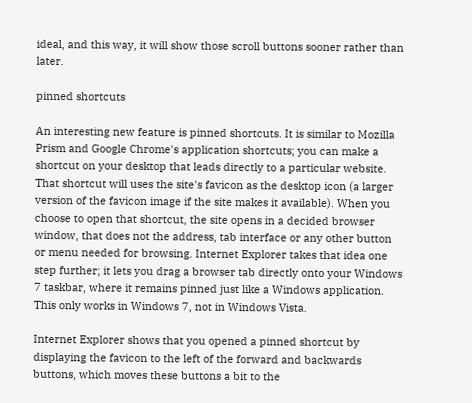ideal, and this way, it will show those scroll buttons sooner rather than later.

pinned shortcuts

An interesting new feature is pinned shortcuts. It is similar to Mozilla Prism and Google Chrome's application shortcuts; you can make a shortcut on your desktop that leads directly to a particular website. That shortcut will uses the site's favicon as the desktop icon (a larger version of the favicon image if the site makes it available). When you choose to open that shortcut, the site opens in a decided browser window, that does not the address, tab interface or any other button or menu needed for browsing. Internet Explorer takes that idea one step further; it lets you drag a browser tab directly onto your Windows 7 taskbar, where it remains pinned just like a Windows application. This only works in Windows 7, not in Windows Vista.

Internet Explorer shows that you opened a pinned shortcut by displaying the favicon to the left of the forward and backwards buttons, which moves these buttons a bit to the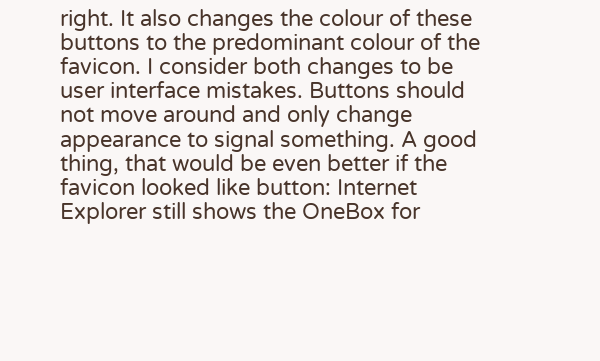right. It also changes the colour of these buttons to the predominant colour of the favicon. I consider both changes to be user interface mistakes. Buttons should not move around and only change appearance to signal something. A good thing, that would be even better if the favicon looked like button: Internet Explorer still shows the OneBox for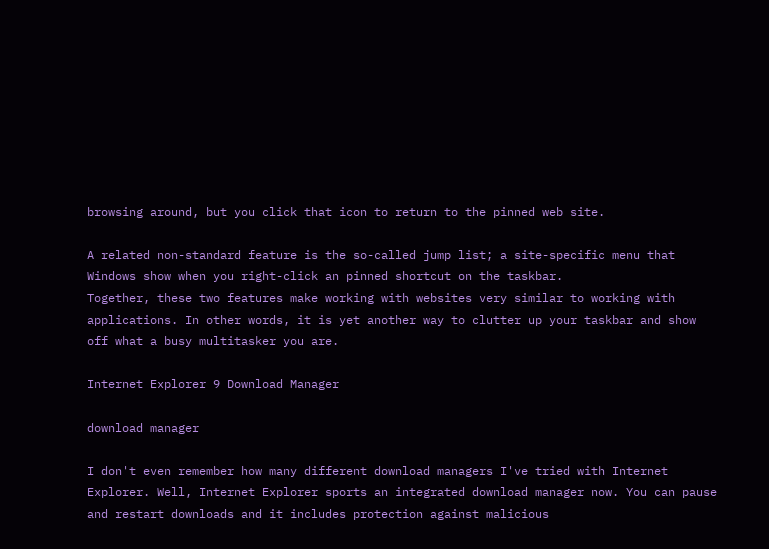browsing around, but you click that icon to return to the pinned web site.

A related non-standard feature is the so-called jump list; a site-specific menu that Windows show when you right-click an pinned shortcut on the taskbar.
Together, these two features make working with websites very similar to working with applications. In other words, it is yet another way to clutter up your taskbar and show off what a busy multitasker you are.

Internet Explorer 9 Download Manager

download manager

I don't even remember how many different download managers I've tried with Internet Explorer. Well, Internet Explorer sports an integrated download manager now. You can pause and restart downloads and it includes protection against malicious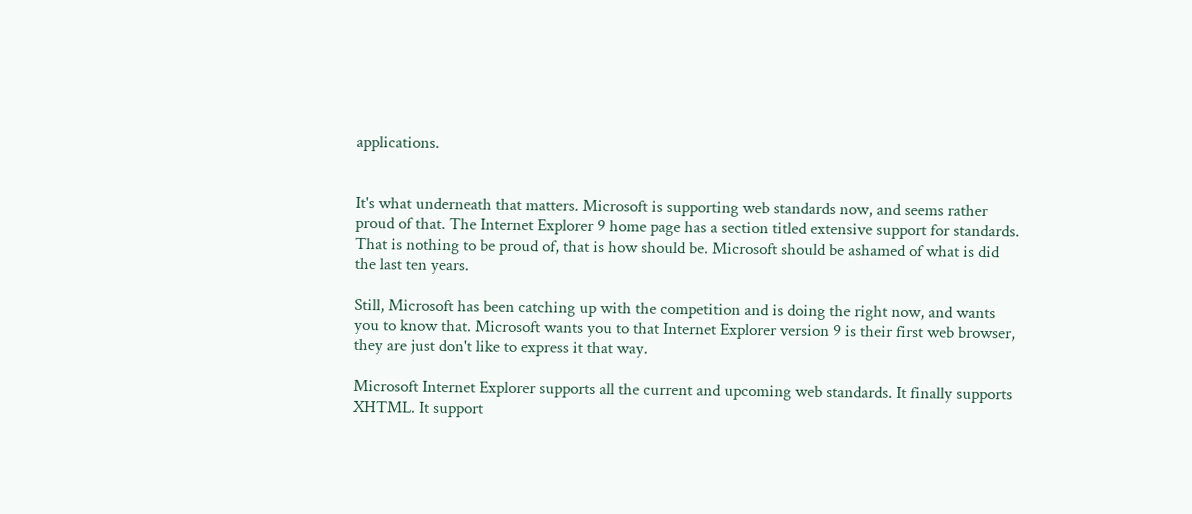applications.


It's what underneath that matters. Microsoft is supporting web standards now, and seems rather proud of that. The Internet Explorer 9 home page has a section titled extensive support for standards. That is nothing to be proud of, that is how should be. Microsoft should be ashamed of what is did the last ten years.

Still, Microsoft has been catching up with the competition and is doing the right now, and wants you to know that. Microsoft wants you to that Internet Explorer version 9 is their first web browser, they are just don't like to express it that way.

Microsoft Internet Explorer supports all the current and upcoming web standards. It finally supports XHTML. It support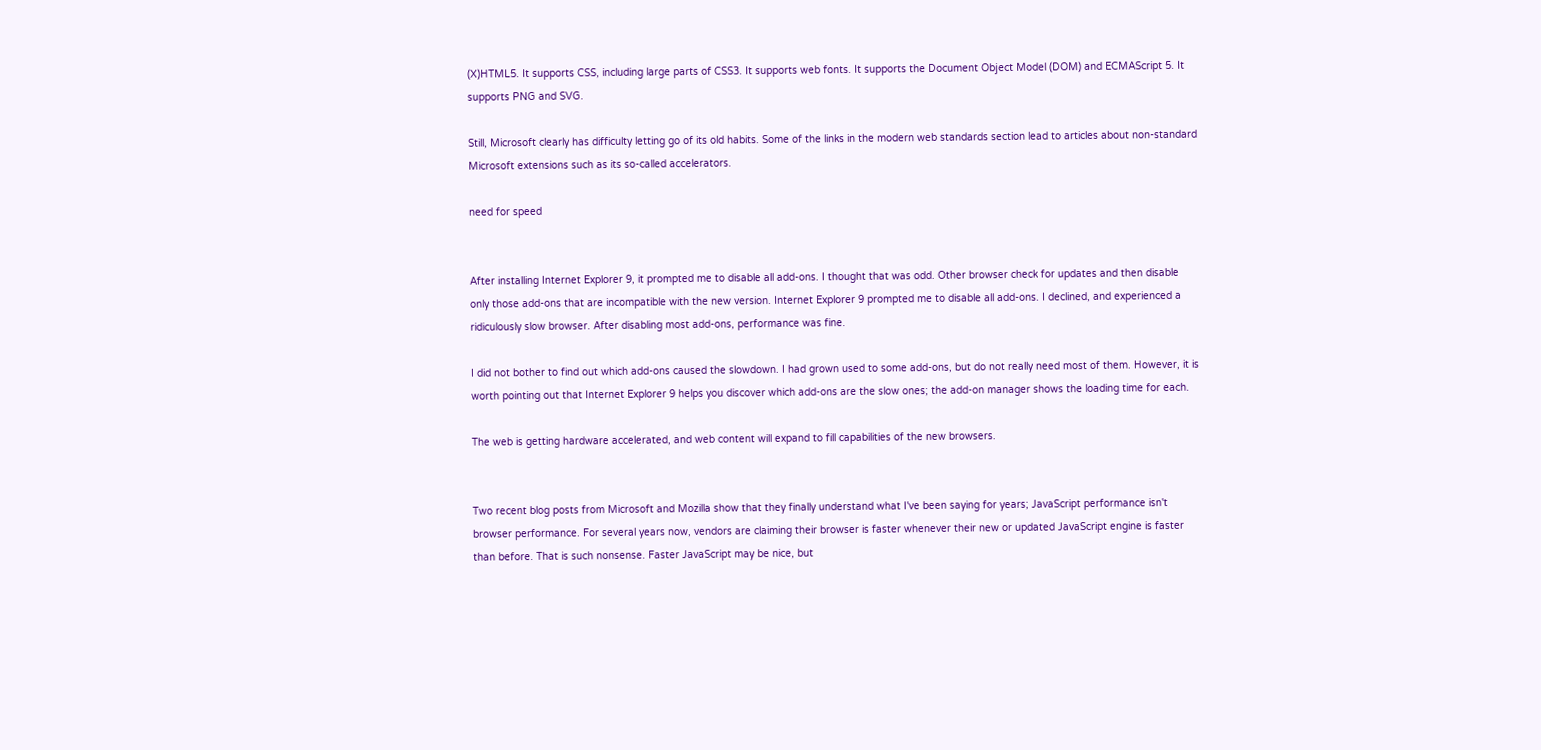(X)HTML5. It supports CSS, including large parts of CSS3. It supports web fonts. It supports the Document Object Model (DOM) and ECMAScript 5. It supports PNG and SVG.

Still, Microsoft clearly has difficulty letting go of its old habits. Some of the links in the modern web standards section lead to articles about non-standard Microsoft extensions such as its so-called accelerators.

need for speed


After installing Internet Explorer 9, it prompted me to disable all add-ons. I thought that was odd. Other browser check for updates and then disable only those add-ons that are incompatible with the new version. Internet Explorer 9 prompted me to disable all add-ons. I declined, and experienced a ridiculously slow browser. After disabling most add-ons, performance was fine.

I did not bother to find out which add-ons caused the slowdown. I had grown used to some add-ons, but do not really need most of them. However, it is worth pointing out that Internet Explorer 9 helps you discover which add-ons are the slow ones; the add-on manager shows the loading time for each.

The web is getting hardware accelerated, and web content will expand to fill capabilities of the new browsers.


Two recent blog posts from Microsoft and Mozilla show that they finally understand what I've been saying for years; JavaScript performance isn't browser performance. For several years now, vendors are claiming their browser is faster whenever their new or updated JavaScript engine is faster than before. That is such nonsense. Faster JavaScript may be nice, but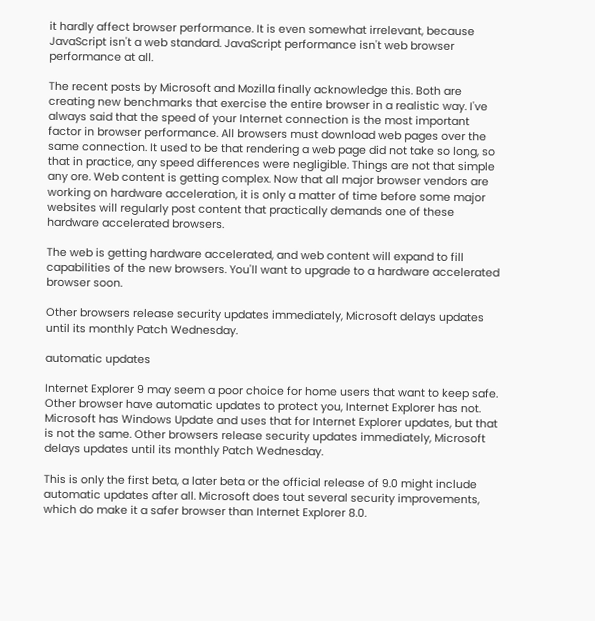it hardly affect browser performance. It is even somewhat irrelevant, because JavaScript isn't a web standard. JavaScript performance isn't web browser performance at all.

The recent posts by Microsoft and Mozilla finally acknowledge this. Both are creating new benchmarks that exercise the entire browser in a realistic way. I've always said that the speed of your Internet connection is the most important factor in browser performance. All browsers must download web pages over the same connection. It used to be that rendering a web page did not take so long, so that in practice, any speed differences were negligible. Things are not that simple any ore. Web content is getting complex. Now that all major browser vendors are working on hardware acceleration, it is only a matter of time before some major websites will regularly post content that practically demands one of these hardware accelerated browsers.

The web is getting hardware accelerated, and web content will expand to fill capabilities of the new browsers. You'll want to upgrade to a hardware accelerated browser soon.

Other browsers release security updates immediately, Microsoft delays updates until its monthly Patch Wednesday.

automatic updates

Internet Explorer 9 may seem a poor choice for home users that want to keep safe. Other browser have automatic updates to protect you, Internet Explorer has not. Microsoft has Windows Update and uses that for Internet Explorer updates, but that is not the same. Other browsers release security updates immediately, Microsoft delays updates until its monthly Patch Wednesday.

This is only the first beta, a later beta or the official release of 9.0 might include automatic updates after all. Microsoft does tout several security improvements, which do make it a safer browser than Internet Explorer 8.0.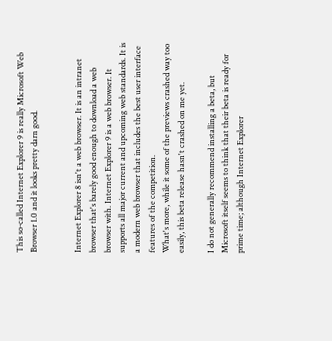This so-called Internet Explorer 9 is really Microsoft Web Browser 1.0 and it looks pretty darn good.


Internet Explorer 8 isn't a web browser. It is an intranet browser that's barely good enough to download a web browser with. Internet Explorer 9 is a web browser. It supports all major current and upcoming web standards. It is a modern web browser that includes the best user interface features of the competition.
What's more, while it some of the previews crashed way too easily, this beta release hasn't crashed on me yet.

I do not generally recommend installing a beta, but Microsoft itself seems to think that their beta is ready for prime time; although Internet Explorer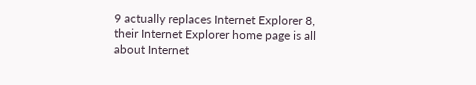9 actually replaces Internet Explorer 8, their Internet Explorer home page is all about Internet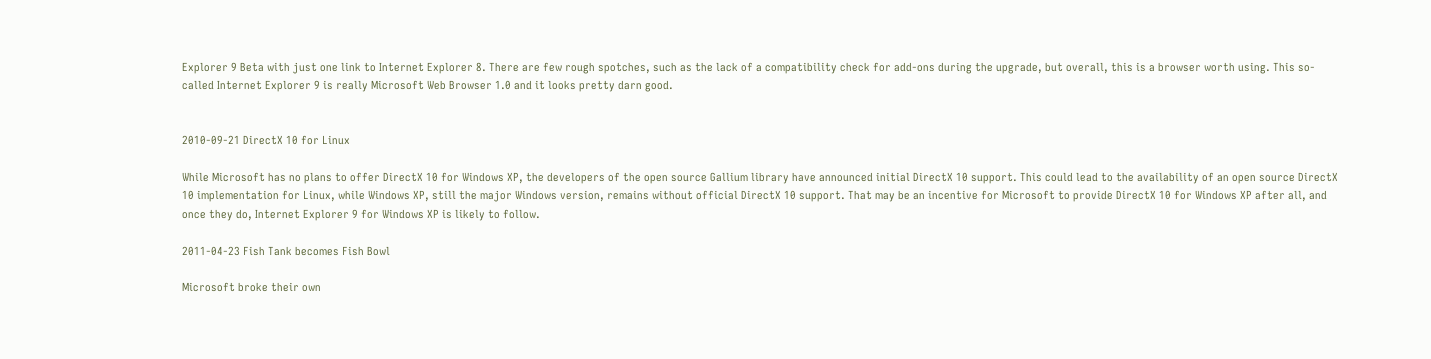Explorer 9 Beta with just one link to Internet Explorer 8. There are few rough spotches, such as the lack of a compatibility check for add-ons during the upgrade, but overall, this is a browser worth using. This so-called Internet Explorer 9 is really Microsoft Web Browser 1.0 and it looks pretty darn good.


2010-09-21 DirectX 10 for Linux

While Microsoft has no plans to offer DirectX 10 for Windows XP, the developers of the open source Gallium library have announced initial DirectX 10 support. This could lead to the availability of an open source DirectX 10 implementation for Linux, while Windows XP, still the major Windows version, remains without official DirectX 10 support. That may be an incentive for Microsoft to provide DirectX 10 for Windows XP after all, and once they do, Internet Explorer 9 for Windows XP is likely to follow.

2011-04-23 Fish Tank becomes Fish Bowl

Microsoft broke their own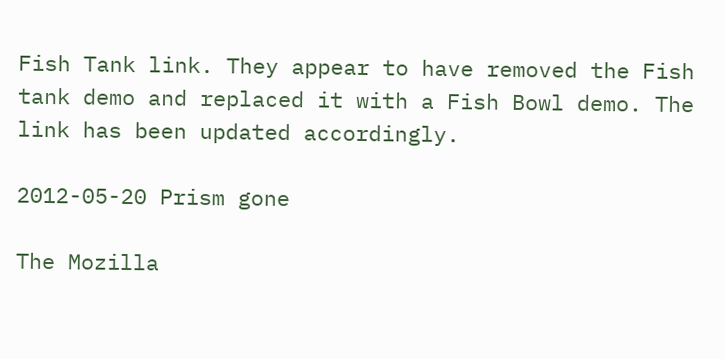Fish Tank link. They appear to have removed the Fish tank demo and replaced it with a Fish Bowl demo. The link has been updated accordingly.

2012-05-20 Prism gone

The Mozilla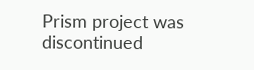Prism project was discontinued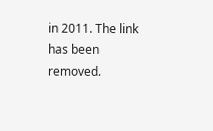in 2011. The link has been removed.